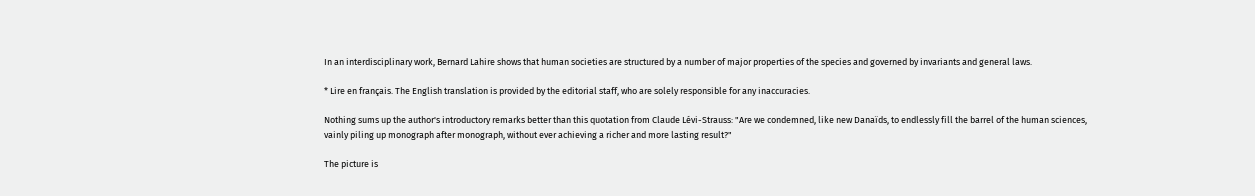In an interdisciplinary work, Bernard Lahire shows that human societies are structured by a number of major properties of the species and governed by invariants and general laws.

* Lire en français. The English translation is provided by the editorial staff, who are solely responsible for any inaccuracies.

Nothing sums up the author's introductory remarks better than this quotation from Claude Lévi-Strauss: "Are we condemned, like new Danaïds, to endlessly fill the barrel of the human sciences, vainly piling up monograph after monograph, without ever achieving a richer and more lasting result?"

The picture is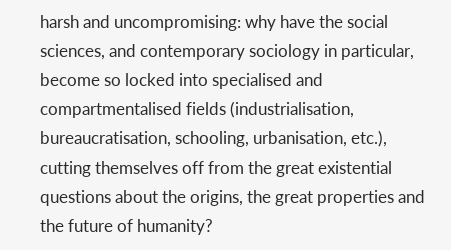harsh and uncompromising: why have the social sciences, and contemporary sociology in particular, become so locked into specialised and compartmentalised fields (industrialisation, bureaucratisation, schooling, urbanisation, etc.), cutting themselves off from the great existential questions about the origins, the great properties and the future of humanity?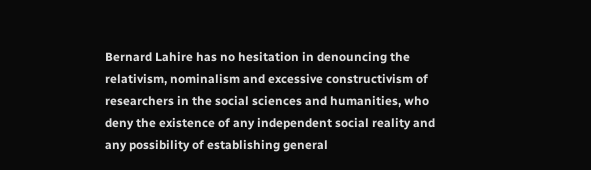Bernard Lahire has no hesitation in denouncing the relativism, nominalism and excessive constructivism of researchers in the social sciences and humanities, who deny the existence of any independent social reality and any possibility of establishing general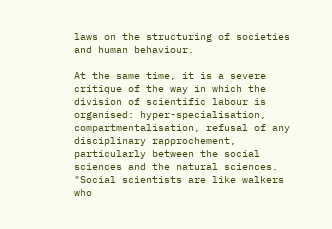laws on the structuring of societies and human behaviour.

At the same time, it is a severe critique of the way in which the division of scientific labour is organised: hyper-specialisation, compartmentalisation, refusal of any disciplinary rapprochement, particularly between the social sciences and the natural sciences. "Social scientists are like walkers who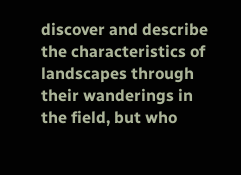discover and describe the characteristics of landscapes through their wanderings in the field, but who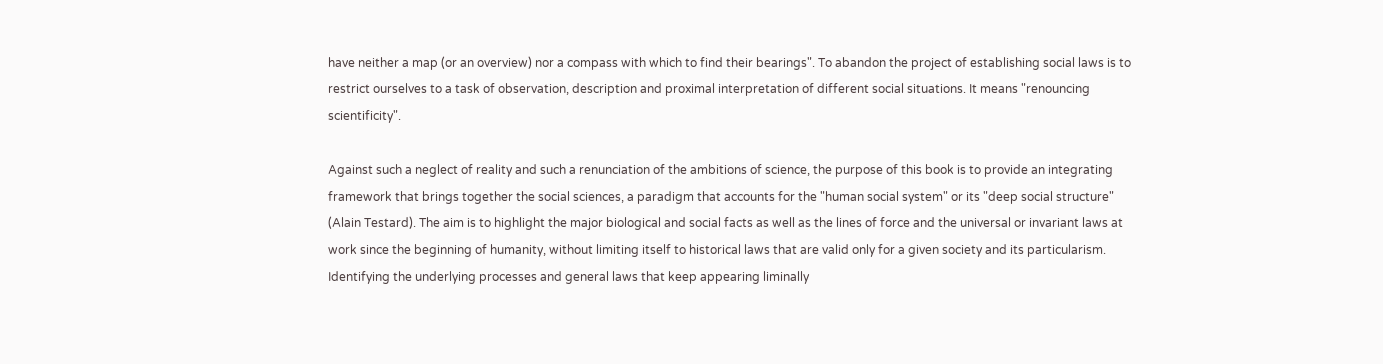have neither a map (or an overview) nor a compass with which to find their bearings". To abandon the project of establishing social laws is to restrict ourselves to a task of observation, description and proximal interpretation of different social situations. It means "renouncing scientificity".

Against such a neglect of reality and such a renunciation of the ambitions of science, the purpose of this book is to provide an integrating framework that brings together the social sciences, a paradigm that accounts for the "human social system" or its "deep social structure" (Alain Testard). The aim is to highlight the major biological and social facts as well as the lines of force and the universal or invariant laws at work since the beginning of humanity, without limiting itself to historical laws that are valid only for a given society and its particularism. Identifying the underlying processes and general laws that keep appearing liminally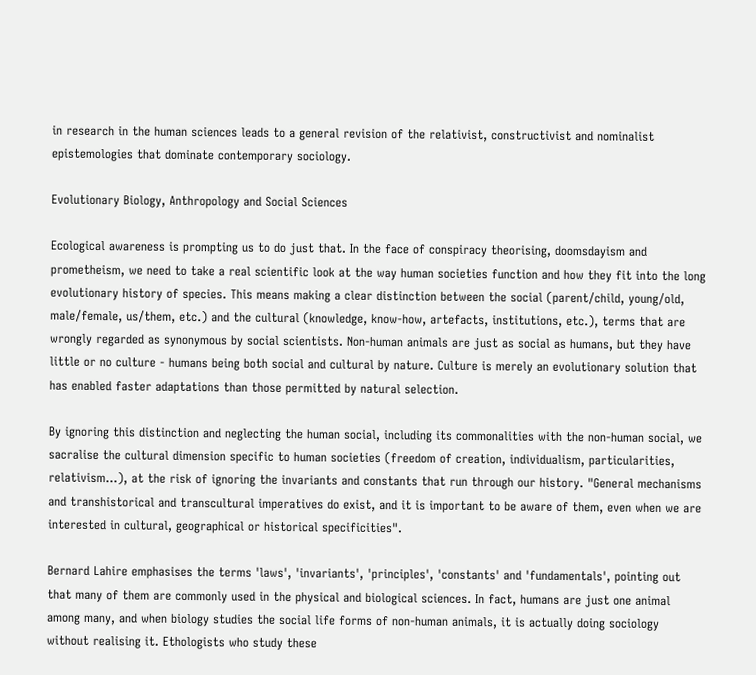in research in the human sciences leads to a general revision of the relativist, constructivist and nominalist epistemologies that dominate contemporary sociology.

Evolutionary Biology, Anthropology and Social Sciences

Ecological awareness is prompting us to do just that. In the face of conspiracy theorising, doomsdayism and prometheism, we need to take a real scientific look at the way human societies function and how they fit into the long evolutionary history of species. This means making a clear distinction between the social (parent/child, young/old, male/female, us/them, etc.) and the cultural (knowledge, know-how, artefacts, institutions, etc.), terms that are wrongly regarded as synonymous by social scientists. Non-human animals are just as social as humans, but they have little or no culture - humans being both social and cultural by nature. Culture is merely an evolutionary solution that has enabled faster adaptations than those permitted by natural selection.

By ignoring this distinction and neglecting the human social, including its commonalities with the non-human social, we sacralise the cultural dimension specific to human societies (freedom of creation, individualism, particularities, relativism...), at the risk of ignoring the invariants and constants that run through our history. "General mechanisms and transhistorical and transcultural imperatives do exist, and it is important to be aware of them, even when we are interested in cultural, geographical or historical specificities".

Bernard Lahire emphasises the terms 'laws', 'invariants', 'principles', 'constants' and 'fundamentals', pointing out that many of them are commonly used in the physical and biological sciences. In fact, humans are just one animal among many, and when biology studies the social life forms of non-human animals, it is actually doing sociology without realising it. Ethologists who study these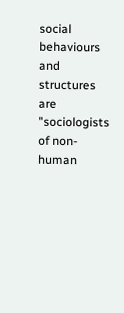social behaviours and structures are "sociologists of non-human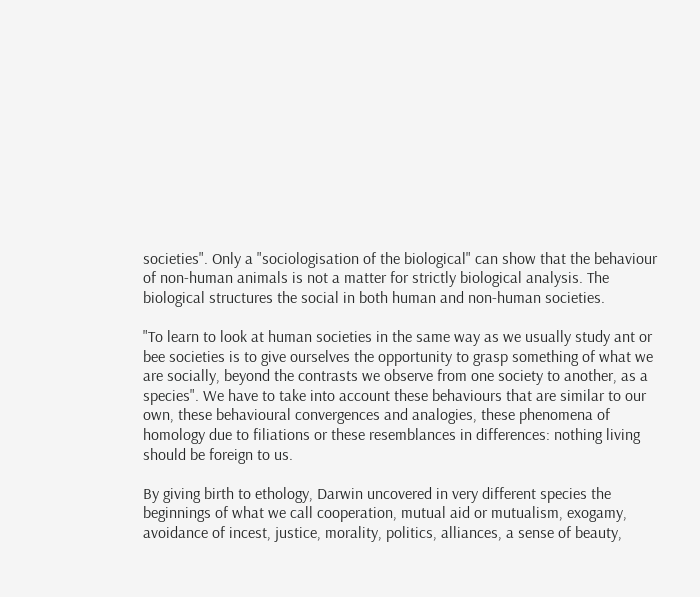societies". Only a "sociologisation of the biological" can show that the behaviour of non-human animals is not a matter for strictly biological analysis. The biological structures the social in both human and non-human societies.

"To learn to look at human societies in the same way as we usually study ant or bee societies is to give ourselves the opportunity to grasp something of what we are socially, beyond the contrasts we observe from one society to another, as a species". We have to take into account these behaviours that are similar to our own, these behavioural convergences and analogies, these phenomena of homology due to filiations or these resemblances in differences: nothing living should be foreign to us.

By giving birth to ethology, Darwin uncovered in very different species the beginnings of what we call cooperation, mutual aid or mutualism, exogamy, avoidance of incest, justice, morality, politics, alliances, a sense of beauty,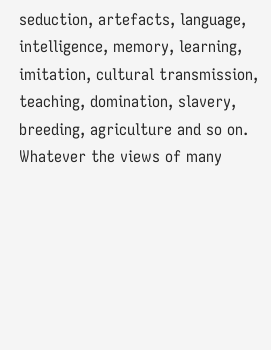seduction, artefacts, language, intelligence, memory, learning, imitation, cultural transmission, teaching, domination, slavery, breeding, agriculture and so on. Whatever the views of many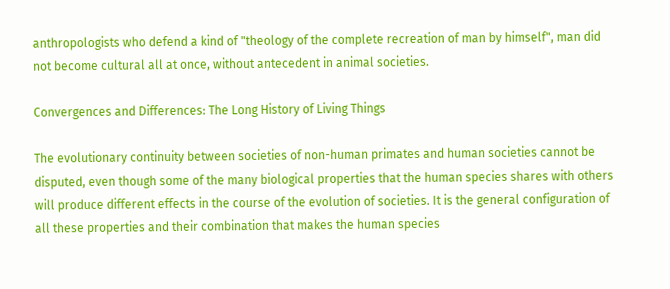anthropologists who defend a kind of "theology of the complete recreation of man by himself", man did not become cultural all at once, without antecedent in animal societies.

Convergences and Differences: The Long History of Living Things

The evolutionary continuity between societies of non-human primates and human societies cannot be disputed, even though some of the many biological properties that the human species shares with others will produce different effects in the course of the evolution of societies. It is the general configuration of all these properties and their combination that makes the human species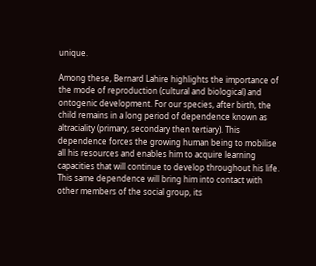unique.

Among these, Bernard Lahire highlights the importance of the mode of reproduction (cultural and biological) and ontogenic development. For our species, after birth, the child remains in a long period of dependence known as altraciality (primary, secondary then tertiary). This dependence forces the growing human being to mobilise all his resources and enables him to acquire learning capacities that will continue to develop throughout his life. This same dependence will bring him into contact with other members of the social group, its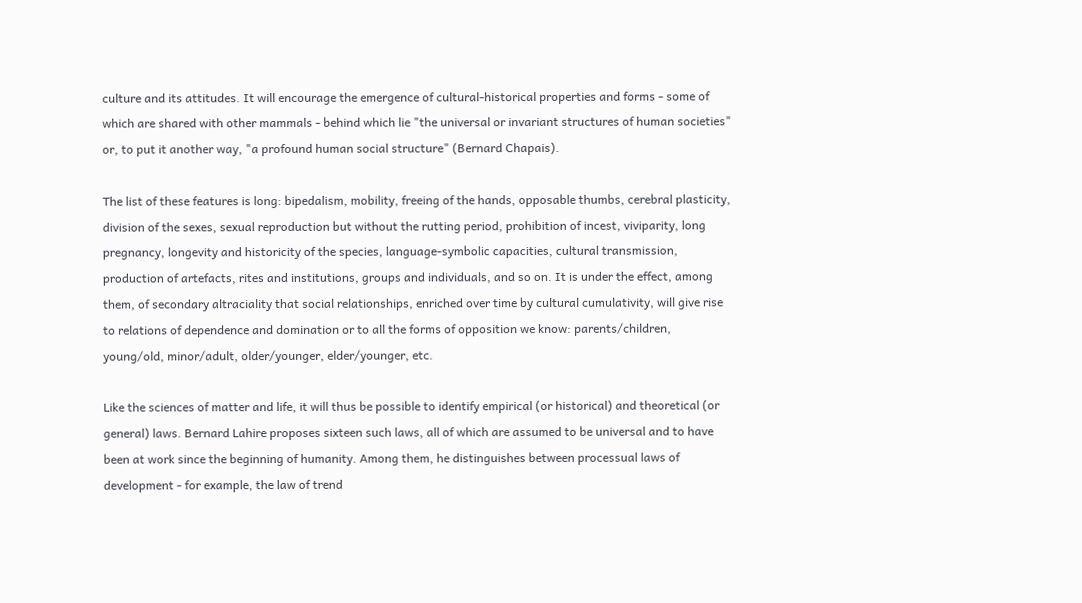culture and its attitudes. It will encourage the emergence of cultural-historical properties and forms - some of which are shared with other mammals - behind which lie "the universal or invariant structures of human societies" or, to put it another way, "a profound human social structure" (Bernard Chapais).

The list of these features is long: bipedalism, mobility, freeing of the hands, opposable thumbs, cerebral plasticity, division of the sexes, sexual reproduction but without the rutting period, prohibition of incest, viviparity, long pregnancy, longevity and historicity of the species, language-symbolic capacities, cultural transmission, production of artefacts, rites and institutions, groups and individuals, and so on. It is under the effect, among them, of secondary altraciality that social relationships, enriched over time by cultural cumulativity, will give rise to relations of dependence and domination or to all the forms of opposition we know: parents/children, young/old, minor/adult, older/younger, elder/younger, etc.

Like the sciences of matter and life, it will thus be possible to identify empirical (or historical) and theoretical (or general) laws. Bernard Lahire proposes sixteen such laws, all of which are assumed to be universal and to have been at work since the beginning of humanity. Among them, he distinguishes between processual laws of development - for example, the law of trend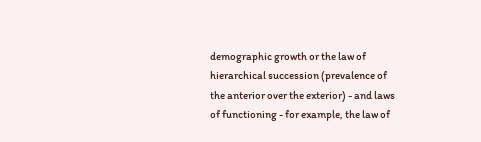demographic growth or the law of hierarchical succession (prevalence of the anterior over the exterior) - and laws of functioning - for example, the law of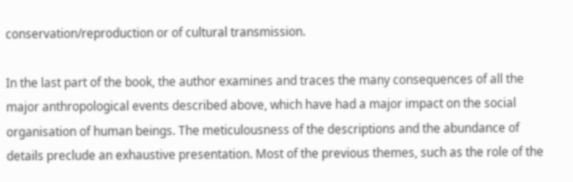conservation/reproduction or of cultural transmission.

In the last part of the book, the author examines and traces the many consequences of all the major anthropological events described above, which have had a major impact on the social organisation of human beings. The meticulousness of the descriptions and the abundance of details preclude an exhaustive presentation. Most of the previous themes, such as the role of the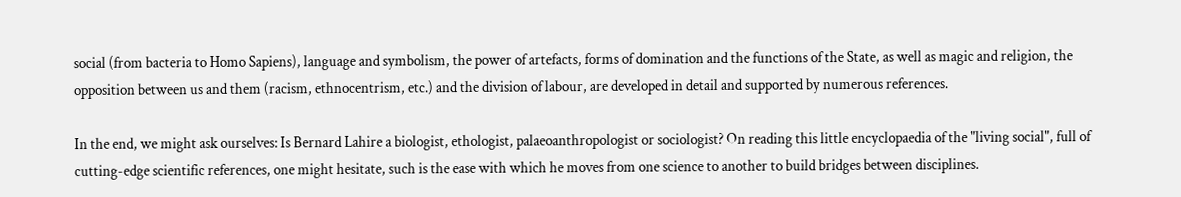social (from bacteria to Homo Sapiens), language and symbolism, the power of artefacts, forms of domination and the functions of the State, as well as magic and religion, the opposition between us and them (racism, ethnocentrism, etc.) and the division of labour, are developed in detail and supported by numerous references.

In the end, we might ask ourselves: Is Bernard Lahire a biologist, ethologist, palaeoanthropologist or sociologist? On reading this little encyclopaedia of the "living social", full of cutting-edge scientific references, one might hesitate, such is the ease with which he moves from one science to another to build bridges between disciplines.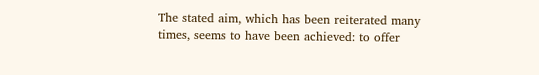The stated aim, which has been reiterated many times, seems to have been achieved: to offer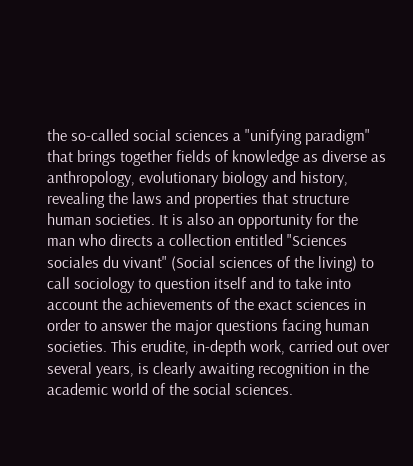the so-called social sciences a "unifying paradigm" that brings together fields of knowledge as diverse as anthropology, evolutionary biology and history, revealing the laws and properties that structure human societies. It is also an opportunity for the man who directs a collection entitled "Sciences sociales du vivant" (Social sciences of the living) to call sociology to question itself and to take into account the achievements of the exact sciences in order to answer the major questions facing human societies. This erudite, in-depth work, carried out over several years, is clearly awaiting recognition in the academic world of the social sciences.